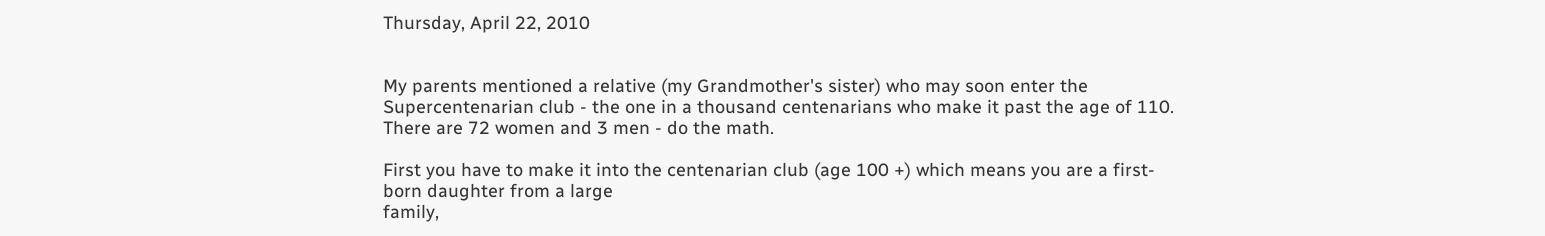Thursday, April 22, 2010


My parents mentioned a relative (my Grandmother's sister) who may soon enter the Supercentenarian club - the one in a thousand centenarians who make it past the age of 110. There are 72 women and 3 men - do the math.

First you have to make it into the centenarian club (age 100 +) which means you are a first-born daughter from a large
family,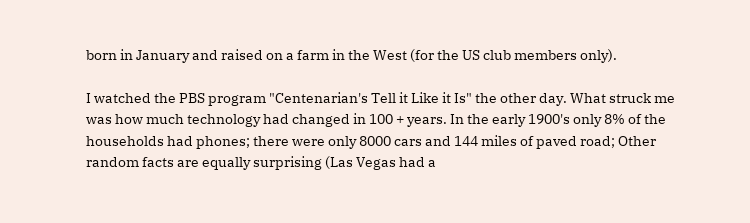born in January and raised on a farm in the West (for the US club members only).

I watched the PBS program "Centenarian's Tell it Like it Is" the other day. What struck me was how much technology had changed in 100 + years. In the early 1900's only 8% of the households had phones; there were only 8000 cars and 144 miles of paved road; Other random facts are equally surprising (Las Vegas had a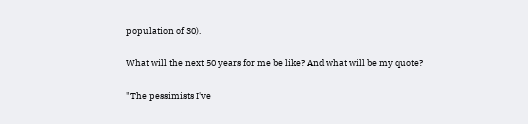population of 30).

What will the next 50 years for me be like? And what will be my quote?

"The pessimists I've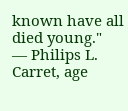known have all died young."
— Philips L. Carret, age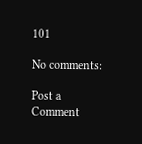101

No comments:

Post a Comment